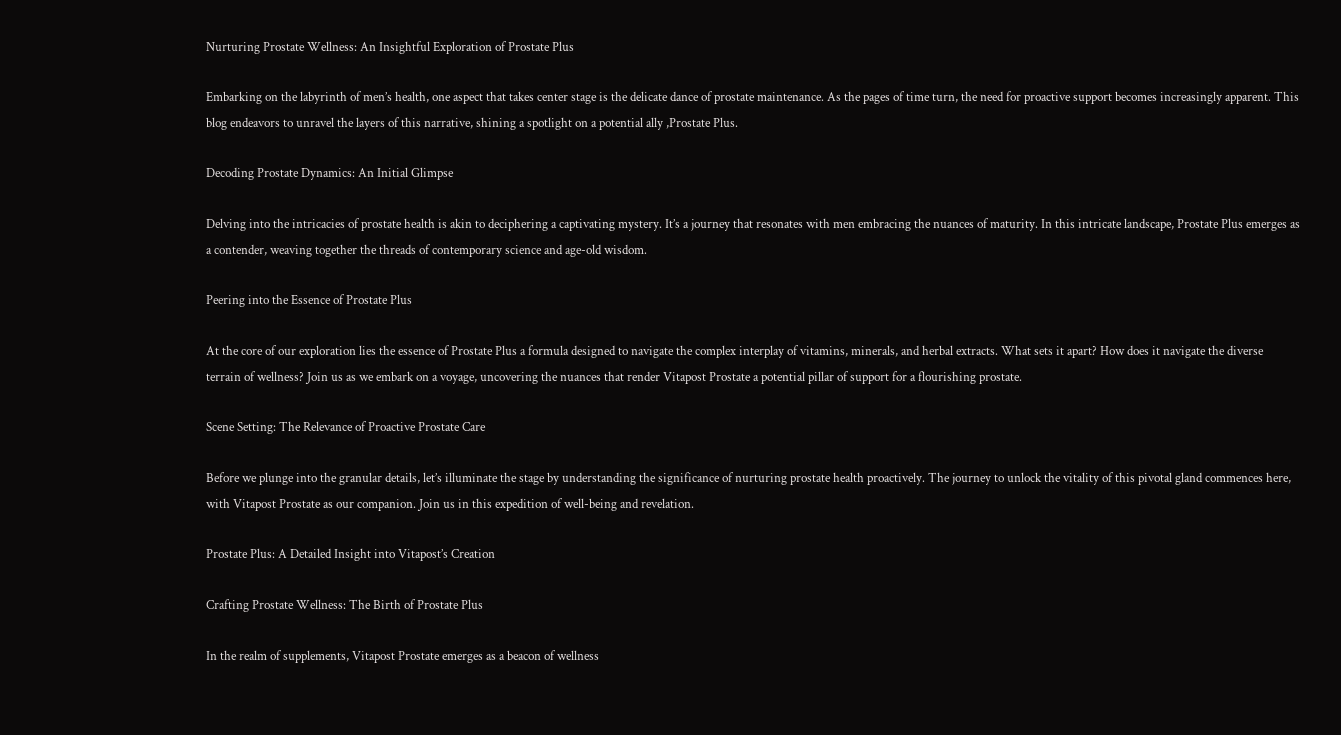Nurturing Prostate Wellness: An Insightful Exploration of Prostate Plus

Embarking on the labyrinth of men’s health, one aspect that takes center stage is the delicate dance of prostate maintenance. As the pages of time turn, the need for proactive support becomes increasingly apparent. This blog endeavors to unravel the layers of this narrative, shining a spotlight on a potential ally ,Prostate Plus.

Decoding Prostate Dynamics: An Initial Glimpse

Delving into the intricacies of prostate health is akin to deciphering a captivating mystery. It’s a journey that resonates with men embracing the nuances of maturity. In this intricate landscape, Prostate Plus emerges as a contender, weaving together the threads of contemporary science and age-old wisdom.

Peering into the Essence of Prostate Plus

At the core of our exploration lies the essence of Prostate Plus a formula designed to navigate the complex interplay of vitamins, minerals, and herbal extracts. What sets it apart? How does it navigate the diverse terrain of wellness? Join us as we embark on a voyage, uncovering the nuances that render Vitapost Prostate a potential pillar of support for a flourishing prostate.

Scene Setting: The Relevance of Proactive Prostate Care

Before we plunge into the granular details, let’s illuminate the stage by understanding the significance of nurturing prostate health proactively. The journey to unlock the vitality of this pivotal gland commences here, with Vitapost Prostate as our companion. Join us in this expedition of well-being and revelation.

Prostate Plus: A Detailed Insight into Vitapost’s Creation

Crafting Prostate Wellness: The Birth of Prostate Plus

In the realm of supplements, Vitapost Prostate emerges as a beacon of wellness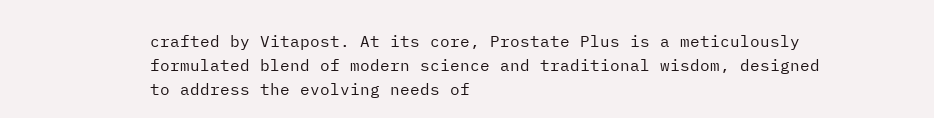crafted by Vitapost. At its core, Prostate Plus is a meticulously formulated blend of modern science and traditional wisdom, designed to address the evolving needs of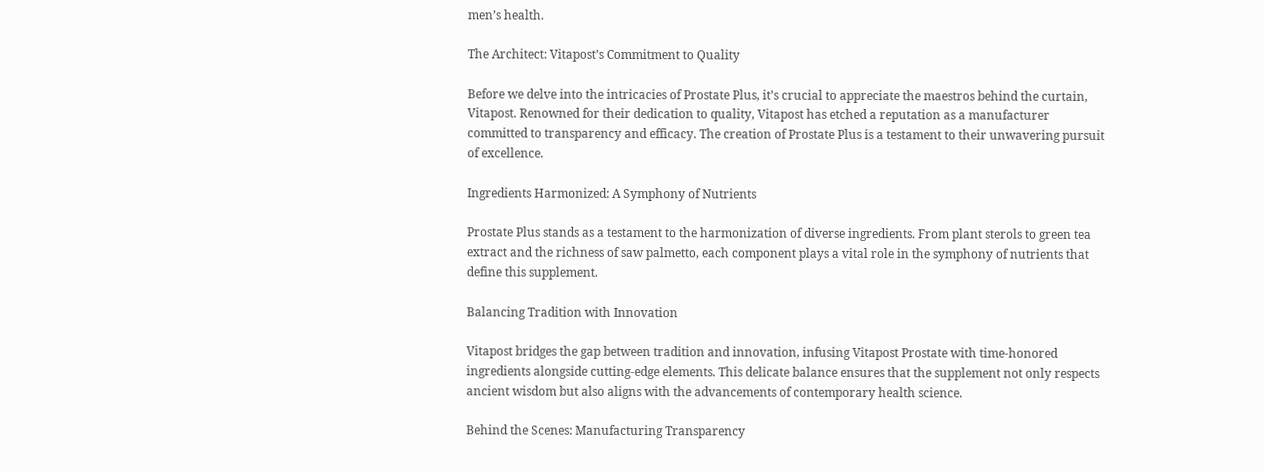men’s health.

The Architect: Vitapost’s Commitment to Quality

Before we delve into the intricacies of Prostate Plus, it’s crucial to appreciate the maestros behind the curtain, Vitapost. Renowned for their dedication to quality, Vitapost has etched a reputation as a manufacturer committed to transparency and efficacy. The creation of Prostate Plus is a testament to their unwavering pursuit of excellence.

Ingredients Harmonized: A Symphony of Nutrients

Prostate Plus stands as a testament to the harmonization of diverse ingredients. From plant sterols to green tea extract and the richness of saw palmetto, each component plays a vital role in the symphony of nutrients that define this supplement.

Balancing Tradition with Innovation

Vitapost bridges the gap between tradition and innovation, infusing Vitapost Prostate with time-honored ingredients alongside cutting-edge elements. This delicate balance ensures that the supplement not only respects ancient wisdom but also aligns with the advancements of contemporary health science.

Behind the Scenes: Manufacturing Transparency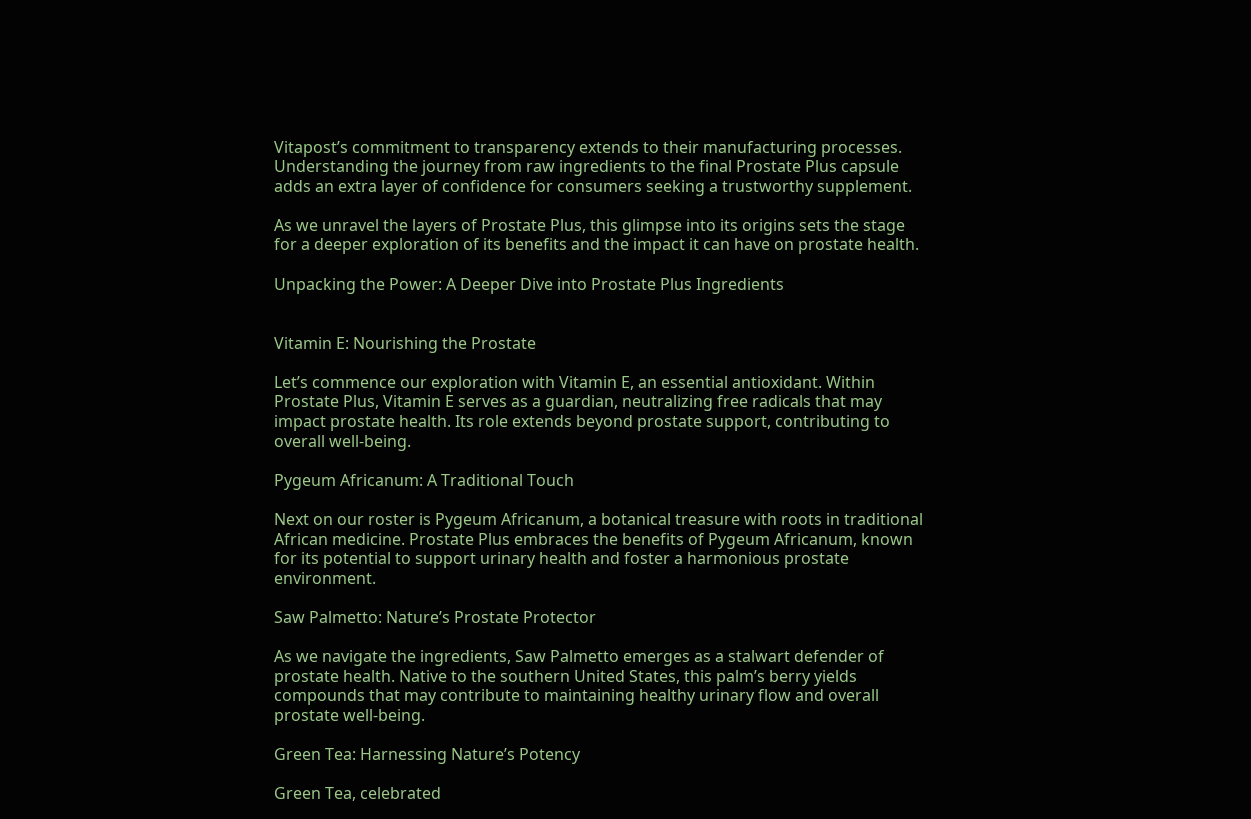Vitapost’s commitment to transparency extends to their manufacturing processes. Understanding the journey from raw ingredients to the final Prostate Plus capsule adds an extra layer of confidence for consumers seeking a trustworthy supplement.

As we unravel the layers of Prostate Plus, this glimpse into its origins sets the stage for a deeper exploration of its benefits and the impact it can have on prostate health.

Unpacking the Power: A Deeper Dive into Prostate Plus Ingredients


Vitamin E: Nourishing the Prostate

Let’s commence our exploration with Vitamin E, an essential antioxidant. Within Prostate Plus, Vitamin E serves as a guardian, neutralizing free radicals that may impact prostate health. Its role extends beyond prostate support, contributing to overall well-being.

Pygeum Africanum: A Traditional Touch

Next on our roster is Pygeum Africanum, a botanical treasure with roots in traditional African medicine. Prostate Plus embraces the benefits of Pygeum Africanum, known for its potential to support urinary health and foster a harmonious prostate environment.

Saw Palmetto: Nature’s Prostate Protector

As we navigate the ingredients, Saw Palmetto emerges as a stalwart defender of prostate health. Native to the southern United States, this palm’s berry yields compounds that may contribute to maintaining healthy urinary flow and overall prostate well-being.

Green Tea: Harnessing Nature’s Potency

Green Tea, celebrated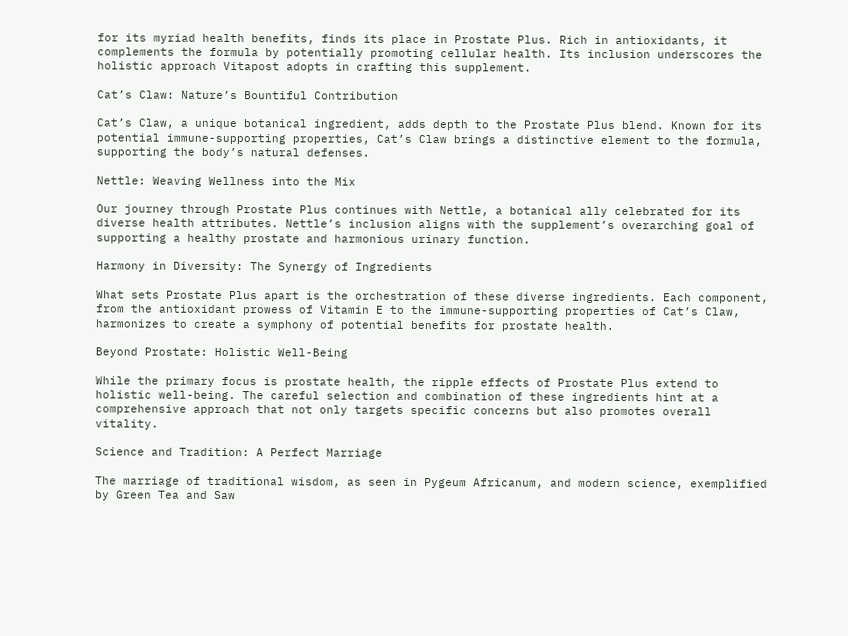for its myriad health benefits, finds its place in Prostate Plus. Rich in antioxidants, it complements the formula by potentially promoting cellular health. Its inclusion underscores the holistic approach Vitapost adopts in crafting this supplement.

Cat’s Claw: Nature’s Bountiful Contribution

Cat’s Claw, a unique botanical ingredient, adds depth to the Prostate Plus blend. Known for its potential immune-supporting properties, Cat’s Claw brings a distinctive element to the formula, supporting the body’s natural defenses.

Nettle: Weaving Wellness into the Mix

Our journey through Prostate Plus continues with Nettle, a botanical ally celebrated for its diverse health attributes. Nettle’s inclusion aligns with the supplement’s overarching goal of supporting a healthy prostate and harmonious urinary function.

Harmony in Diversity: The Synergy of Ingredients

What sets Prostate Plus apart is the orchestration of these diverse ingredients. Each component, from the antioxidant prowess of Vitamin E to the immune-supporting properties of Cat’s Claw, harmonizes to create a symphony of potential benefits for prostate health.

Beyond Prostate: Holistic Well-Being

While the primary focus is prostate health, the ripple effects of Prostate Plus extend to holistic well-being. The careful selection and combination of these ingredients hint at a comprehensive approach that not only targets specific concerns but also promotes overall vitality.

Science and Tradition: A Perfect Marriage

The marriage of traditional wisdom, as seen in Pygeum Africanum, and modern science, exemplified by Green Tea and Saw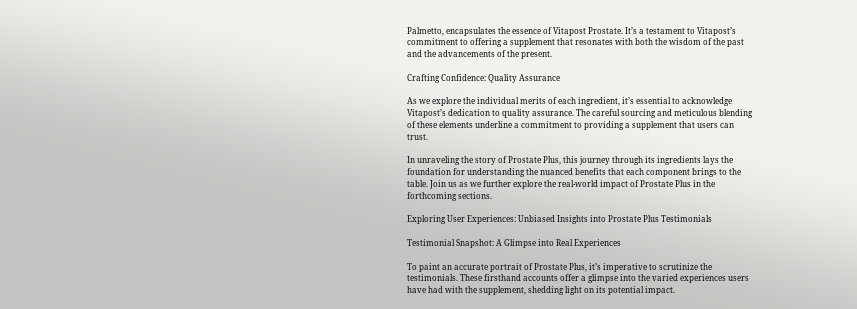Palmetto, encapsulates the essence of Vitapost Prostate. It’s a testament to Vitapost’s commitment to offering a supplement that resonates with both the wisdom of the past and the advancements of the present.

Crafting Confidence: Quality Assurance

As we explore the individual merits of each ingredient, it’s essential to acknowledge Vitapost’s dedication to quality assurance. The careful sourcing and meticulous blending of these elements underline a commitment to providing a supplement that users can trust.

In unraveling the story of Prostate Plus, this journey through its ingredients lays the foundation for understanding the nuanced benefits that each component brings to the table. Join us as we further explore the real-world impact of Prostate Plus in the forthcoming sections.

Exploring User Experiences: Unbiased Insights into Prostate Plus Testimonials

Testimonial Snapshot: A Glimpse into Real Experiences

To paint an accurate portrait of Prostate Plus, it’s imperative to scrutinize the testimonials. These firsthand accounts offer a glimpse into the varied experiences users have had with the supplement, shedding light on its potential impact.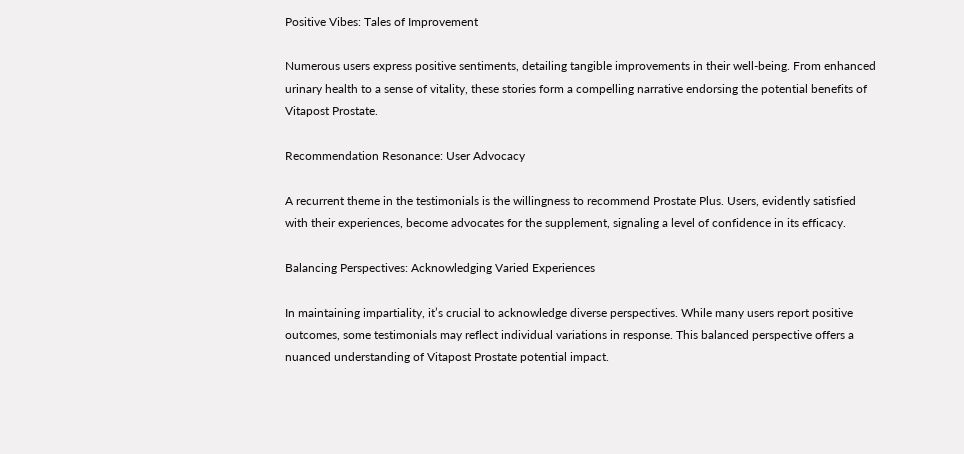Positive Vibes: Tales of Improvement

Numerous users express positive sentiments, detailing tangible improvements in their well-being. From enhanced urinary health to a sense of vitality, these stories form a compelling narrative endorsing the potential benefits of Vitapost Prostate.

Recommendation Resonance: User Advocacy

A recurrent theme in the testimonials is the willingness to recommend Prostate Plus. Users, evidently satisfied with their experiences, become advocates for the supplement, signaling a level of confidence in its efficacy.

Balancing Perspectives: Acknowledging Varied Experiences

In maintaining impartiality, it’s crucial to acknowledge diverse perspectives. While many users report positive outcomes, some testimonials may reflect individual variations in response. This balanced perspective offers a nuanced understanding of Vitapost Prostate potential impact.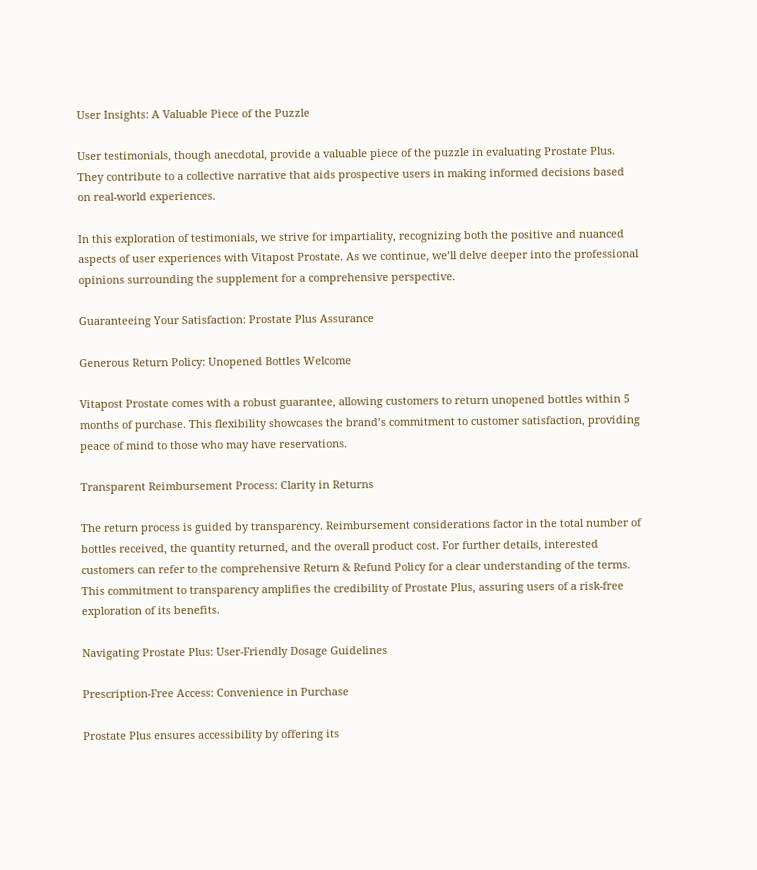User Insights: A Valuable Piece of the Puzzle

User testimonials, though anecdotal, provide a valuable piece of the puzzle in evaluating Prostate Plus. They contribute to a collective narrative that aids prospective users in making informed decisions based on real-world experiences.

In this exploration of testimonials, we strive for impartiality, recognizing both the positive and nuanced aspects of user experiences with Vitapost Prostate. As we continue, we’ll delve deeper into the professional opinions surrounding the supplement for a comprehensive perspective.

Guaranteeing Your Satisfaction: Prostate Plus Assurance

Generous Return Policy: Unopened Bottles Welcome

Vitapost Prostate comes with a robust guarantee, allowing customers to return unopened bottles within 5 months of purchase. This flexibility showcases the brand’s commitment to customer satisfaction, providing peace of mind to those who may have reservations.

Transparent Reimbursement Process: Clarity in Returns

The return process is guided by transparency. Reimbursement considerations factor in the total number of bottles received, the quantity returned, and the overall product cost. For further details, interested customers can refer to the comprehensive Return & Refund Policy for a clear understanding of the terms. This commitment to transparency amplifies the credibility of Prostate Plus, assuring users of a risk-free exploration of its benefits.

Navigating Prostate Plus: User-Friendly Dosage Guidelines

Prescription-Free Access: Convenience in Purchase

Prostate Plus ensures accessibility by offering its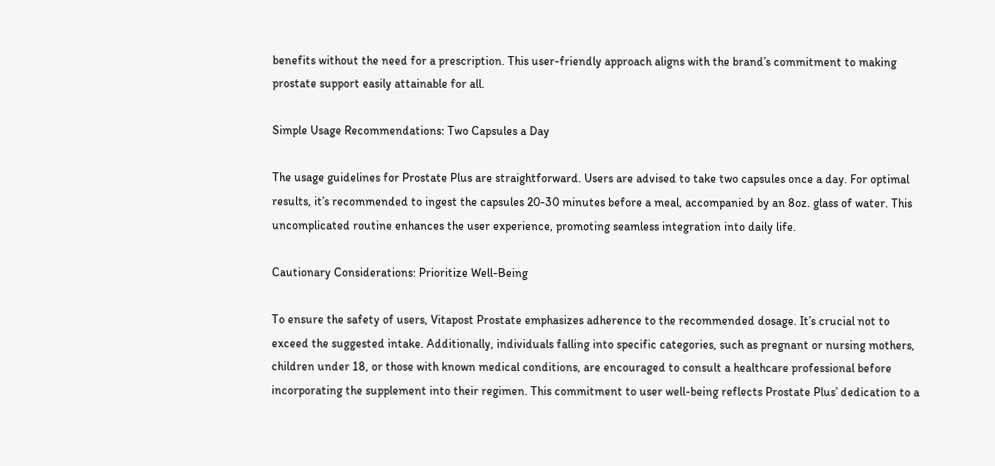benefits without the need for a prescription. This user-friendly approach aligns with the brand’s commitment to making prostate support easily attainable for all.

Simple Usage Recommendations: Two Capsules a Day

The usage guidelines for Prostate Plus are straightforward. Users are advised to take two capsules once a day. For optimal results, it’s recommended to ingest the capsules 20-30 minutes before a meal, accompanied by an 8oz. glass of water. This uncomplicated routine enhances the user experience, promoting seamless integration into daily life.

Cautionary Considerations: Prioritize Well-Being

To ensure the safety of users, Vitapost Prostate emphasizes adherence to the recommended dosage. It’s crucial not to exceed the suggested intake. Additionally, individuals falling into specific categories, such as pregnant or nursing mothers, children under 18, or those with known medical conditions, are encouraged to consult a healthcare professional before incorporating the supplement into their regimen. This commitment to user well-being reflects Prostate Plus’ dedication to a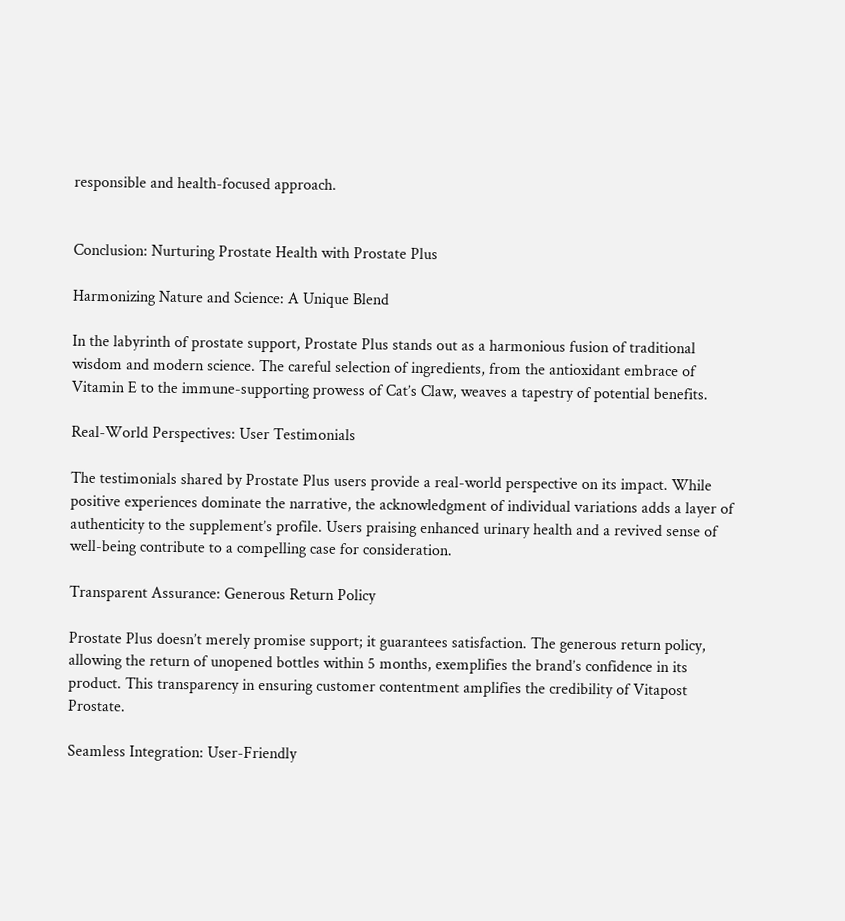responsible and health-focused approach.


Conclusion: Nurturing Prostate Health with Prostate Plus

Harmonizing Nature and Science: A Unique Blend

In the labyrinth of prostate support, Prostate Plus stands out as a harmonious fusion of traditional wisdom and modern science. The careful selection of ingredients, from the antioxidant embrace of Vitamin E to the immune-supporting prowess of Cat’s Claw, weaves a tapestry of potential benefits.

Real-World Perspectives: User Testimonials

The testimonials shared by Prostate Plus users provide a real-world perspective on its impact. While positive experiences dominate the narrative, the acknowledgment of individual variations adds a layer of authenticity to the supplement’s profile. Users praising enhanced urinary health and a revived sense of well-being contribute to a compelling case for consideration.

Transparent Assurance: Generous Return Policy

Prostate Plus doesn’t merely promise support; it guarantees satisfaction. The generous return policy, allowing the return of unopened bottles within 5 months, exemplifies the brand’s confidence in its product. This transparency in ensuring customer contentment amplifies the credibility of Vitapost Prostate.

Seamless Integration: User-Friendly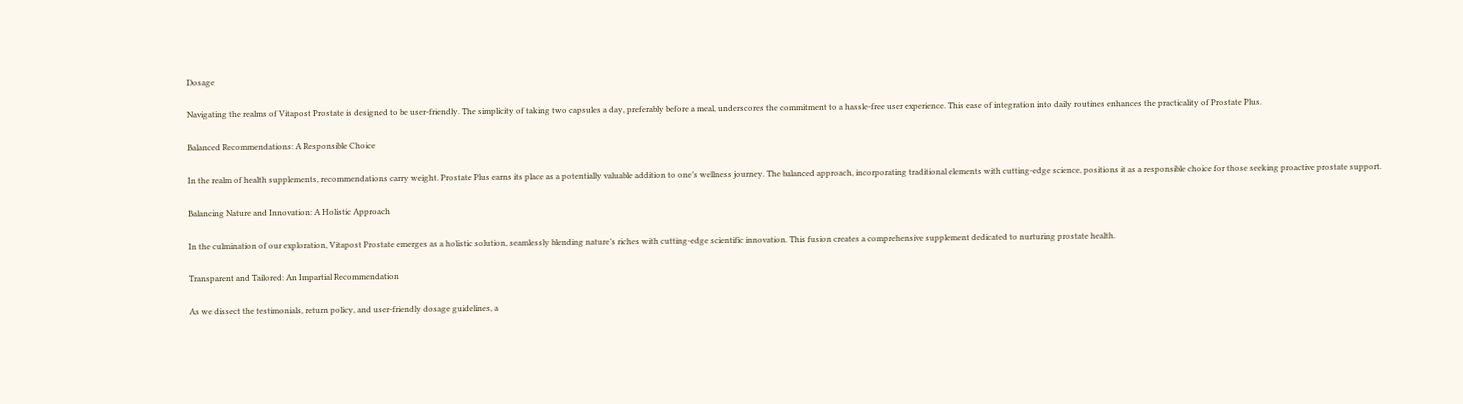Dosage

Navigating the realms of Vitapost Prostate is designed to be user-friendly. The simplicity of taking two capsules a day, preferably before a meal, underscores the commitment to a hassle-free user experience. This ease of integration into daily routines enhances the practicality of Prostate Plus.

Balanced Recommendations: A Responsible Choice

In the realm of health supplements, recommendations carry weight. Prostate Plus earns its place as a potentially valuable addition to one’s wellness journey. The balanced approach, incorporating traditional elements with cutting-edge science, positions it as a responsible choice for those seeking proactive prostate support.

Balancing Nature and Innovation: A Holistic Approach

In the culmination of our exploration, Vitapost Prostate emerges as a holistic solution, seamlessly blending nature’s riches with cutting-edge scientific innovation. This fusion creates a comprehensive supplement dedicated to nurturing prostate health.

Transparent and Tailored: An Impartial Recommendation

As we dissect the testimonials, return policy, and user-friendly dosage guidelines, a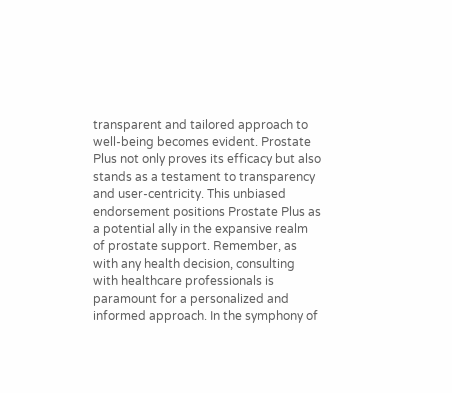transparent and tailored approach to well-being becomes evident. Prostate Plus not only proves its efficacy but also stands as a testament to transparency and user-centricity. This unbiased endorsement positions Prostate Plus as a potential ally in the expansive realm of prostate support. Remember, as with any health decision, consulting with healthcare professionals is paramount for a personalized and informed approach. In the symphony of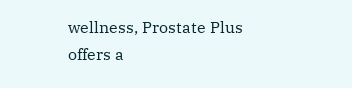wellness, Prostate Plus offers a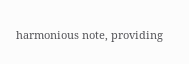harmonious note, providing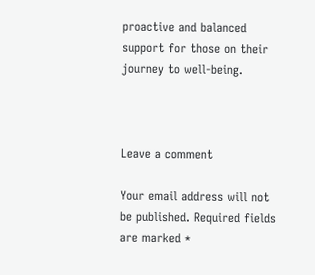proactive and balanced support for those on their journey to well-being.



Leave a comment

Your email address will not be published. Required fields are marked *